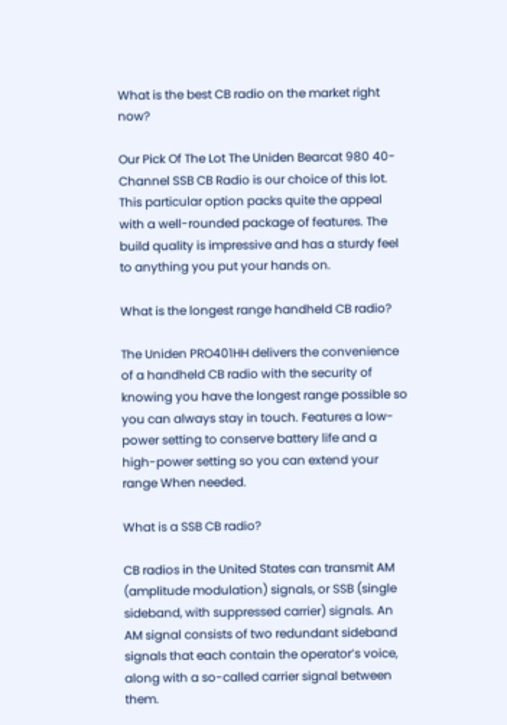What is the best CB radio on the market right now?

Our Pick Of The Lot The Uniden Bearcat 980 40-Channel SSB CB Radio is our choice of this lot. This particular option packs quite the appeal with a well-rounded package of features. The build quality is impressive and has a sturdy feel to anything you put your hands on.

What is the longest range handheld CB radio?

The Uniden PRO401HH delivers the convenience of a handheld CB radio with the security of knowing you have the longest range possible so you can always stay in touch. Features a low-power setting to conserve battery life and a high-power setting so you can extend your range When needed.

What is a SSB CB radio?

CB radios in the United States can transmit AM (amplitude modulation) signals, or SSB (single sideband, with suppressed carrier) signals. An AM signal consists of two redundant sideband signals that each contain the operator’s voice, along with a so-called carrier signal between them.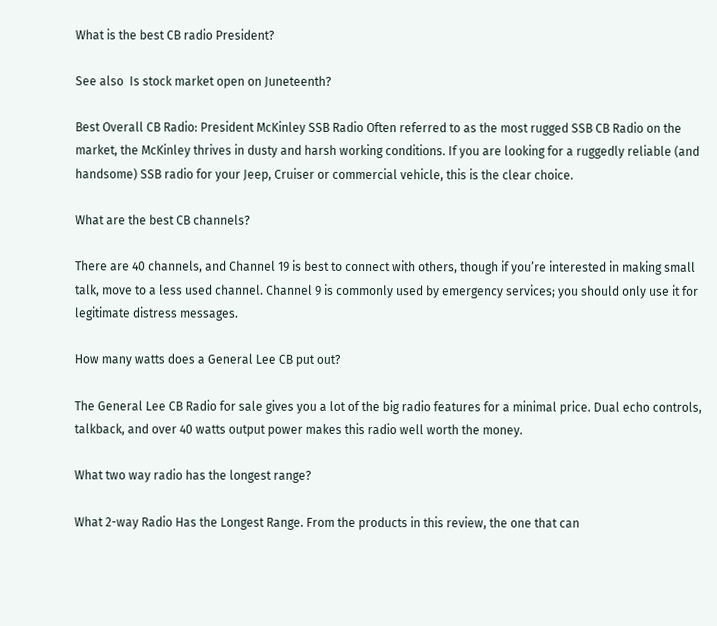What is the best CB radio President?

See also  Is stock market open on Juneteenth?

Best Overall CB Radio: President McKinley SSB Radio Often referred to as the most rugged SSB CB Radio on the market, the McKinley thrives in dusty and harsh working conditions. If you are looking for a ruggedly reliable (and handsome) SSB radio for your Jeep, Cruiser or commercial vehicle, this is the clear choice.

What are the best CB channels?

There are 40 channels, and Channel 19 is best to connect with others, though if you’re interested in making small talk, move to a less used channel. Channel 9 is commonly used by emergency services; you should only use it for legitimate distress messages.

How many watts does a General Lee CB put out?

The General Lee CB Radio for sale gives you a lot of the big radio features for a minimal price. Dual echo controls, talkback, and over 40 watts output power makes this radio well worth the money.

What two way radio has the longest range?

What 2-way Radio Has the Longest Range. From the products in this review, the one that can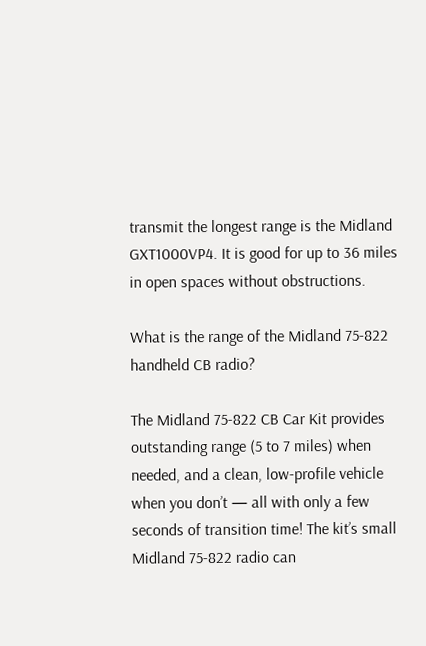transmit the longest range is the Midland GXT1000VP4. It is good for up to 36 miles in open spaces without obstructions.

What is the range of the Midland 75-822 handheld CB radio?

The Midland 75-822 CB Car Kit provides outstanding range (5 to 7 miles) when needed, and a clean, low-profile vehicle when you don’t — all with only a few seconds of transition time! The kit’s small Midland 75-822 radio can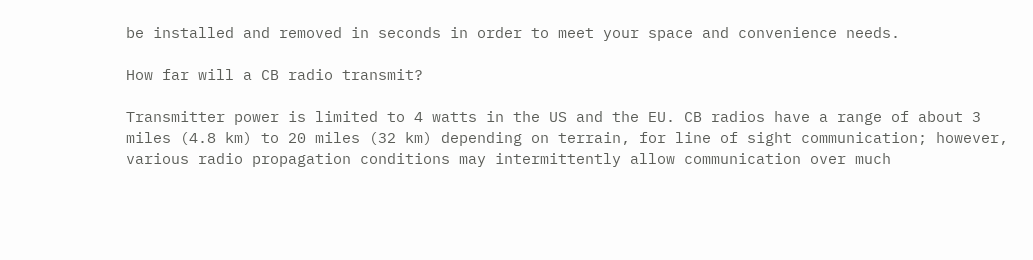be installed and removed in seconds in order to meet your space and convenience needs.

How far will a CB radio transmit?

Transmitter power is limited to 4 watts in the US and the EU. CB radios have a range of about 3 miles (4.8 km) to 20 miles (32 km) depending on terrain, for line of sight communication; however, various radio propagation conditions may intermittently allow communication over much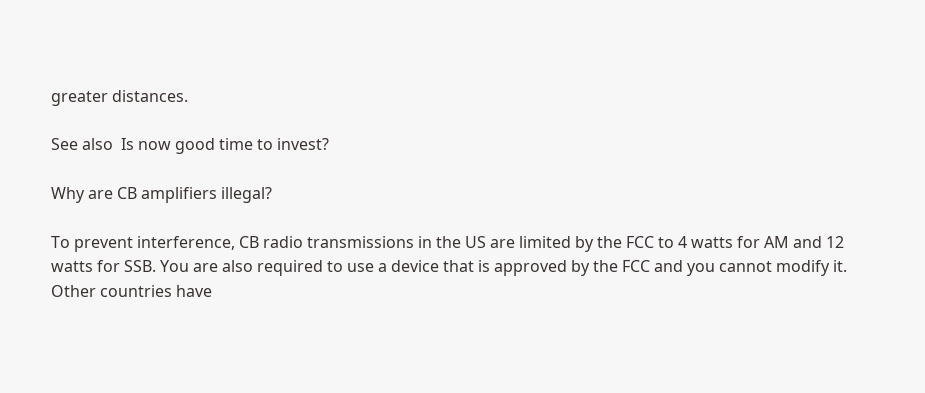greater distances.

See also  Is now good time to invest?

Why are CB amplifiers illegal?

To prevent interference, CB radio transmissions in the US are limited by the FCC to 4 watts for AM and 12 watts for SSB. You are also required to use a device that is approved by the FCC and you cannot modify it. Other countries have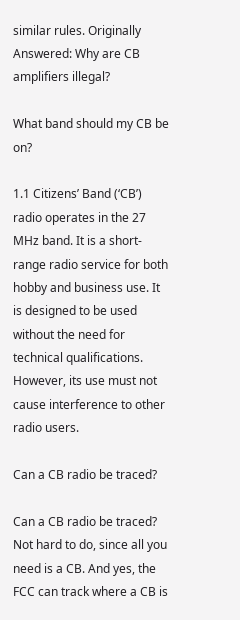similar rules. Originally Answered: Why are CB amplifiers illegal?

What band should my CB be on?

1.1 Citizens’ Band (‘CB’) radio operates in the 27 MHz band. It is a short-range radio service for both hobby and business use. It is designed to be used without the need for technical qualifications. However, its use must not cause interference to other radio users.

Can a CB radio be traced?

Can a CB radio be traced? Not hard to do, since all you need is a CB. And yes, the FCC can track where a CB is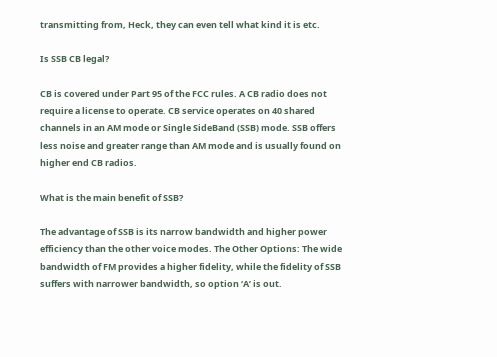transmitting from, Heck, they can even tell what kind it is etc.

Is SSB CB legal?

CB is covered under Part 95 of the FCC rules. A CB radio does not require a license to operate. CB service operates on 40 shared channels in an AM mode or Single SideBand (SSB) mode. SSB offers less noise and greater range than AM mode and is usually found on higher end CB radios.

What is the main benefit of SSB?

The advantage of SSB is its narrow bandwidth and higher power efficiency than the other voice modes. The Other Options: The wide bandwidth of FM provides a higher fidelity, while the fidelity of SSB suffers with narrower bandwidth, so option ‘A’ is out.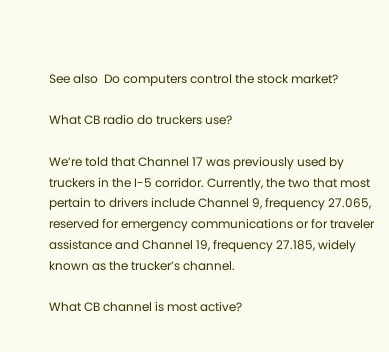See also  Do computers control the stock market?

What CB radio do truckers use?

We’re told that Channel 17 was previously used by truckers in the I-5 corridor. Currently, the two that most pertain to drivers include Channel 9, frequency 27.065, reserved for emergency communications or for traveler assistance and Channel 19, frequency 27.185, widely known as the trucker’s channel.

What CB channel is most active?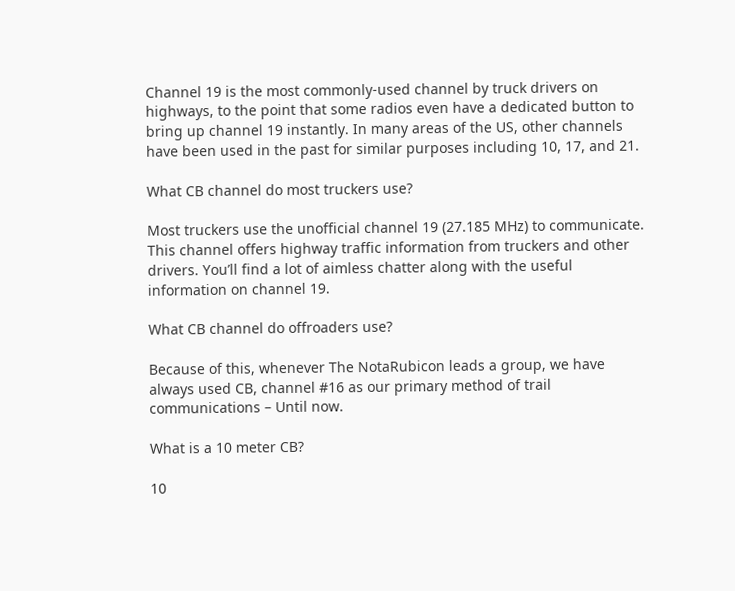Channel 19 is the most commonly-used channel by truck drivers on highways, to the point that some radios even have a dedicated button to bring up channel 19 instantly. In many areas of the US, other channels have been used in the past for similar purposes including 10, 17, and 21.

What CB channel do most truckers use?

Most truckers use the unofficial channel 19 (27.185 MHz) to communicate. This channel offers highway traffic information from truckers and other drivers. You’ll find a lot of aimless chatter along with the useful information on channel 19.

What CB channel do offroaders use?

Because of this, whenever The NotaRubicon leads a group, we have always used CB, channel #16 as our primary method of trail communications – Until now.

What is a 10 meter CB?

10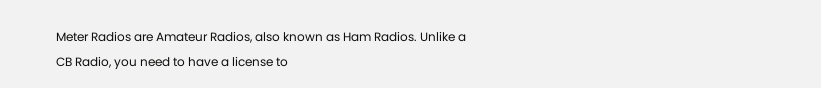Meter Radios are Amateur Radios, also known as Ham Radios. Unlike a CB Radio, you need to have a license to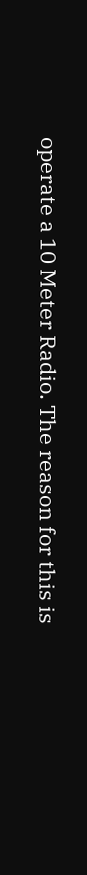operate a 10 Meter Radio. The reason for this is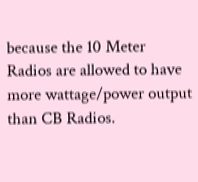because the 10 Meter Radios are allowed to have more wattage/power output than CB Radios.